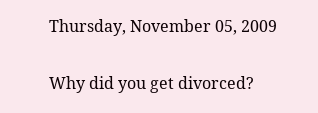Thursday, November 05, 2009

Why did you get divorced?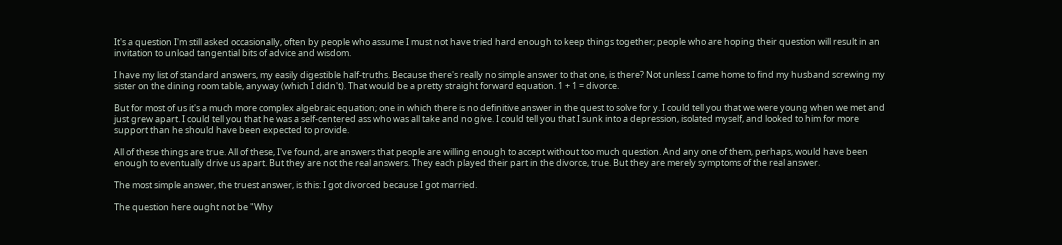It's a question I'm still asked occasionally, often by people who assume I must not have tried hard enough to keep things together; people who are hoping their question will result in an invitation to unload tangential bits of advice and wisdom.

I have my list of standard answers, my easily digestible half-truths. Because there's really no simple answer to that one, is there? Not unless I came home to find my husband screwing my sister on the dining room table, anyway (which I didn't). That would be a pretty straight forward equation. 1 + 1 = divorce.

But for most of us it's a much more complex algebraic equation; one in which there is no definitive answer in the quest to solve for y. I could tell you that we were young when we met and just grew apart. I could tell you that he was a self-centered ass who was all take and no give. I could tell you that I sunk into a depression, isolated myself, and looked to him for more support than he should have been expected to provide.

All of these things are true. All of these, I've found, are answers that people are willing enough to accept without too much question. And any one of them, perhaps, would have been enough to eventually drive us apart. But they are not the real answers. They each played their part in the divorce, true. But they are merely symptoms of the real answer.

The most simple answer, the truest answer, is this: I got divorced because I got married.

The question here ought not be "Why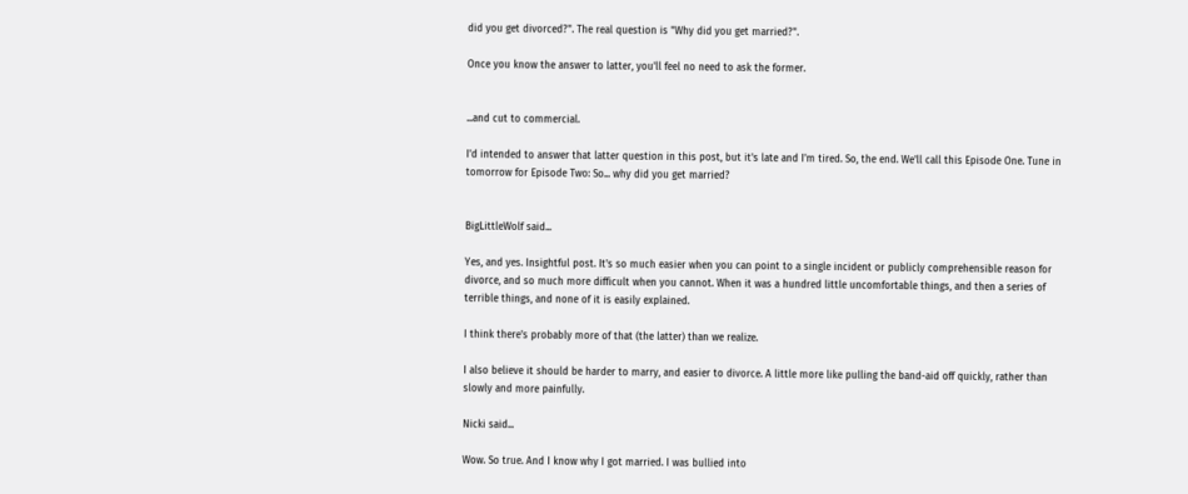did you get divorced?". The real question is "Why did you get married?".

Once you know the answer to latter, you'll feel no need to ask the former.


...and cut to commercial.

I'd intended to answer that latter question in this post, but it's late and I'm tired. So, the end. We'll call this Episode One. Tune in tomorrow for Episode Two: So... why did you get married?


BigLittleWolf said...

Yes, and yes. Insightful post. It's so much easier when you can point to a single incident or publicly comprehensible reason for divorce, and so much more difficult when you cannot. When it was a hundred little uncomfortable things, and then a series of terrible things, and none of it is easily explained.

I think there's probably more of that (the latter) than we realize.

I also believe it should be harder to marry, and easier to divorce. A little more like pulling the band-aid off quickly, rather than slowly and more painfully.

Nicki said...

Wow. So true. And I know why I got married. I was bullied into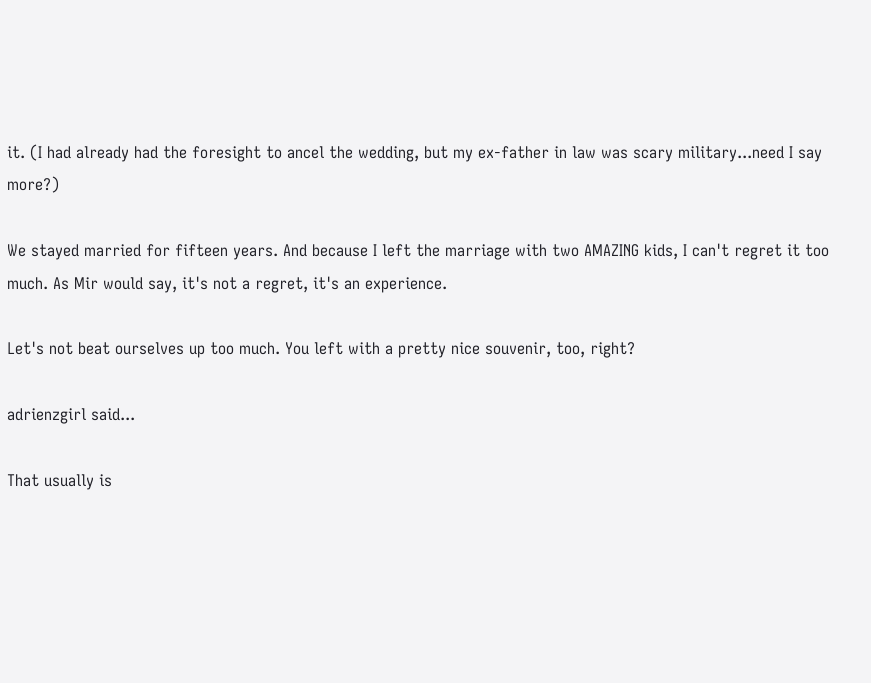it. (I had already had the foresight to ancel the wedding, but my ex-father in law was scary military...need I say more?)

We stayed married for fifteen years. And because I left the marriage with two AMAZING kids, I can't regret it too much. As Mir would say, it's not a regret, it's an experience.

Let's not beat ourselves up too much. You left with a pretty nice souvenir, too, right?

adrienzgirl said...

That usually is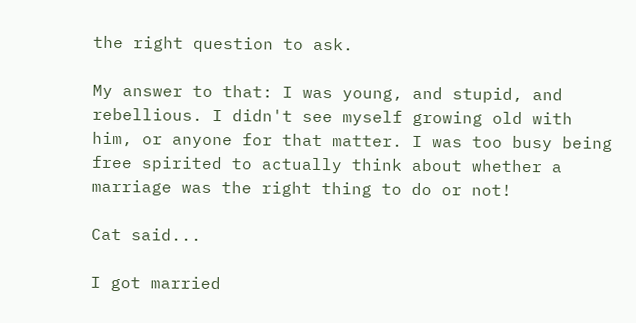the right question to ask.

My answer to that: I was young, and stupid, and rebellious. I didn't see myself growing old with him, or anyone for that matter. I was too busy being free spirited to actually think about whether a marriage was the right thing to do or not!

Cat said...

I got married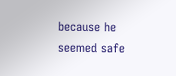because he seemed safe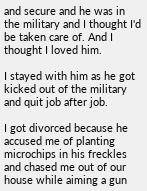and secure and he was in the military and I thought I'd be taken care of. And I thought I loved him.

I stayed with him as he got kicked out of the military and quit job after job.

I got divorced because he accused me of planting microchips in his freckles and chased me out of our house while aiming a gun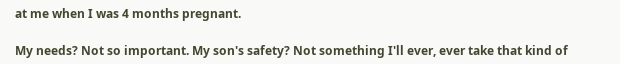at me when I was 4 months pregnant.

My needs? Not so important. My son's safety? Not something I'll ever, ever take that kind of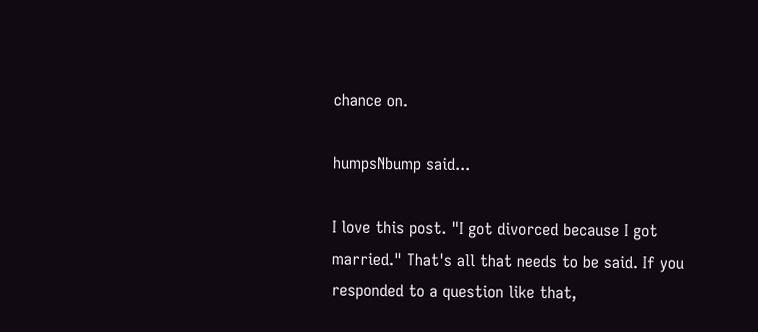chance on.

humpsNbump said...

I love this post. "I got divorced because I got married." That's all that needs to be said. If you responded to a question like that,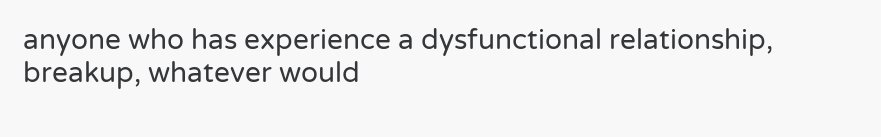anyone who has experience a dysfunctional relationship, breakup, whatever would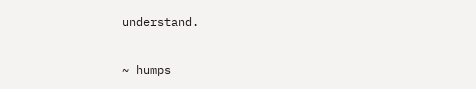understand.

~ humps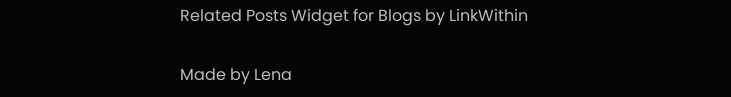Related Posts Widget for Blogs by LinkWithin

Made by Lena